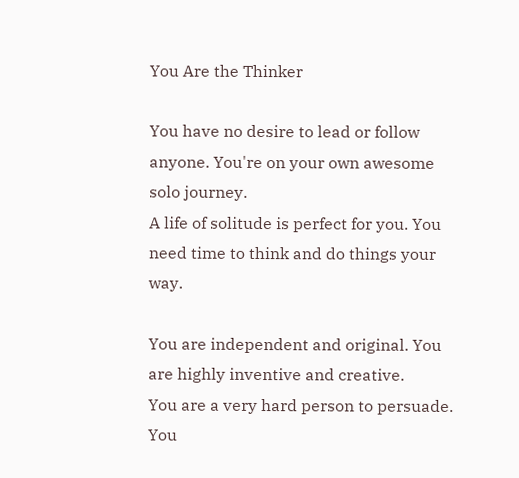You Are the Thinker

You have no desire to lead or follow anyone. You're on your own awesome solo journey.
A life of solitude is perfect for you. You need time to think and do things your way.

You are independent and original. You are highly inventive and creative.
You are a very hard person to persuade. You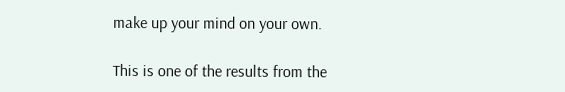make up your mind on your own.

This is one of the results from the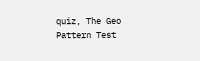quiz, The Geo Pattern Test